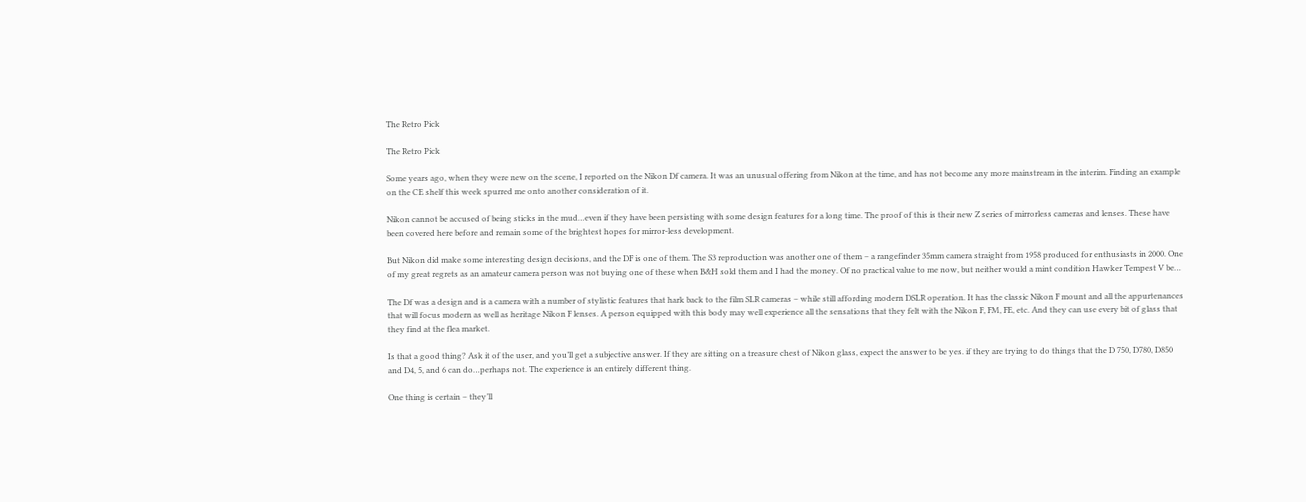The Retro Pick

The Retro Pick

Some years ago, when they were new on the scene, I reported on the Nikon Df camera. It was an unusual offering from Nikon at the time, and has not become any more mainstream in the interim. Finding an example on the CE shelf this week spurred me onto another consideration of it.

Nikon cannot be accused of being sticks in the mud…even if they have been persisting with some design features for a long time. The proof of this is their new Z series of mirrorless cameras and lenses. These have been covered here before and remain some of the brightest hopes for mirror-less development.

But Nikon did make some interesting design decisions, and the DF is one of them. The S3 reproduction was another one of them – a rangefinder 35mm camera straight from 1958 produced for enthusiasts in 2000. One of my great regrets as an amateur camera person was not buying one of these when B&H sold them and I had the money. Of no practical value to me now, but neither would a mint condition Hawker Tempest V be…

The Df was a design and is a camera with a number of stylistic features that hark back to the film SLR cameras – while still affording modern DSLR operation. It has the classic Nikon F mount and all the appurtenances that will focus modern as well as heritage Nikon F lenses. A person equipped with this body may well experience all the sensations that they felt with the Nikon F, FM, FE, etc. And they can use every bit of glass that they find at the flea market.

Is that a good thing? Ask it of the user, and you’ll get a subjective answer. If they are sitting on a treasure chest of Nikon glass, expect the answer to be yes. if they are trying to do things that the D 750, D780, D850 and D4, 5, and 6 can do…perhaps not. The experience is an entirely different thing.

One thing is certain – they’ll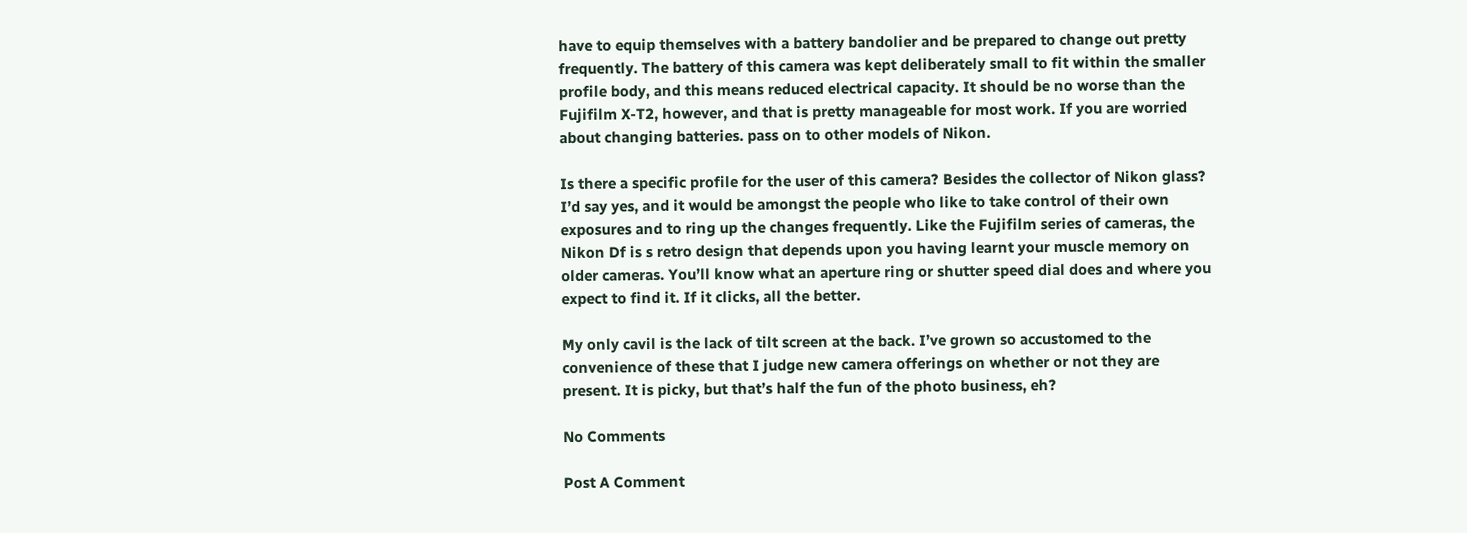have to equip themselves with a battery bandolier and be prepared to change out pretty frequently. The battery of this camera was kept deliberately small to fit within the smaller profile body, and this means reduced electrical capacity. It should be no worse than the Fujifilm X-T2, however, and that is pretty manageable for most work. If you are worried about changing batteries. pass on to other models of Nikon.

Is there a specific profile for the user of this camera? Besides the collector of Nikon glass? I’d say yes, and it would be amongst the people who like to take control of their own exposures and to ring up the changes frequently. Like the Fujifilm series of cameras, the Nikon Df is s retro design that depends upon you having learnt your muscle memory on older cameras. You’ll know what an aperture ring or shutter speed dial does and where you expect to find it. If it clicks, all the better.

My only cavil is the lack of tilt screen at the back. I’ve grown so accustomed to the convenience of these that I judge new camera offerings on whether or not they are present. It is picky, but that’s half the fun of the photo business, eh?

No Comments

Post A Comment